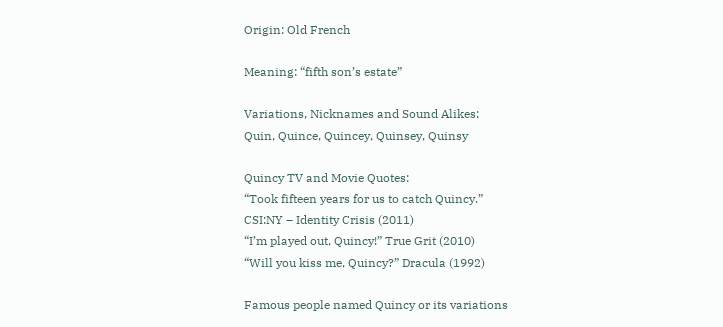Origin: Old French

Meaning: “fifth son’s estate”

Variations, Nicknames and Sound Alikes:
Quin, Quince, Quincey, Quinsey, Quinsy

Quincy TV and Movie Quotes:
“Took fifteen years for us to catch Quincy.”
CSI:NY – Identity Crisis (2011)
“I’m played out, Quincy!” True Grit (2010)
“Will you kiss me, Quincy?” Dracula (1992)

Famous people named Quincy or its variations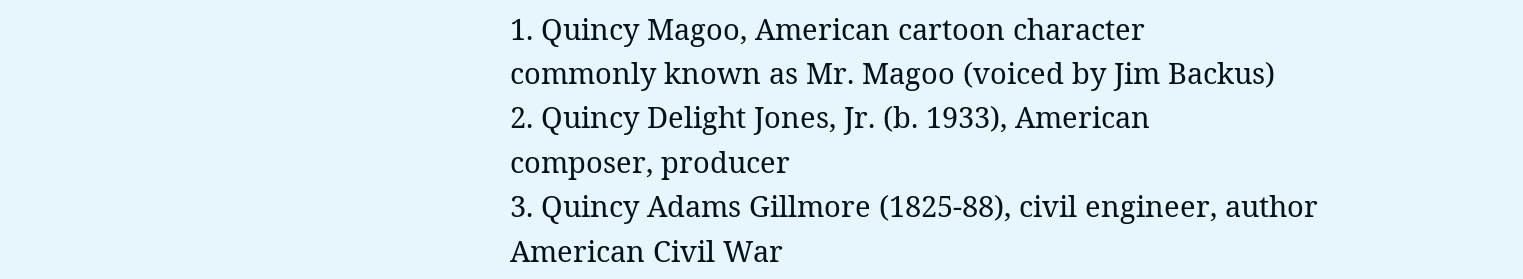1. Quincy Magoo, American cartoon character
commonly known as Mr. Magoo (voiced by Jim Backus)
2. Quincy Delight Jones, Jr. (b. 1933), American
composer, producer
3. Quincy Adams Gillmore (1825-88), civil engineer, author
American Civil War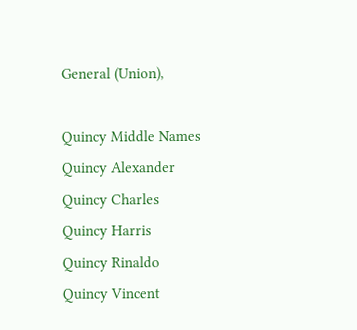General (Union),

Quincy Middle Names
Quincy Alexander
Quincy Charles
Quincy Harris
Quincy Rinaldo
Quincy Vincent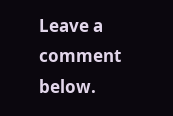Leave a comment below.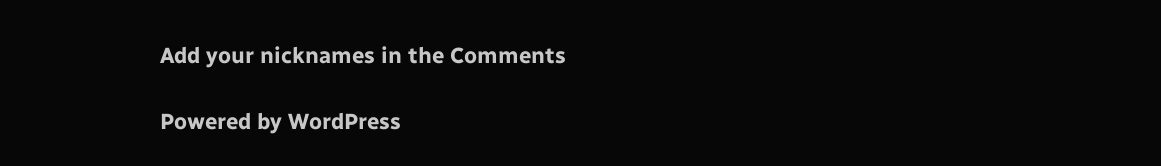Add your nicknames in the Comments

Powered by WordPress